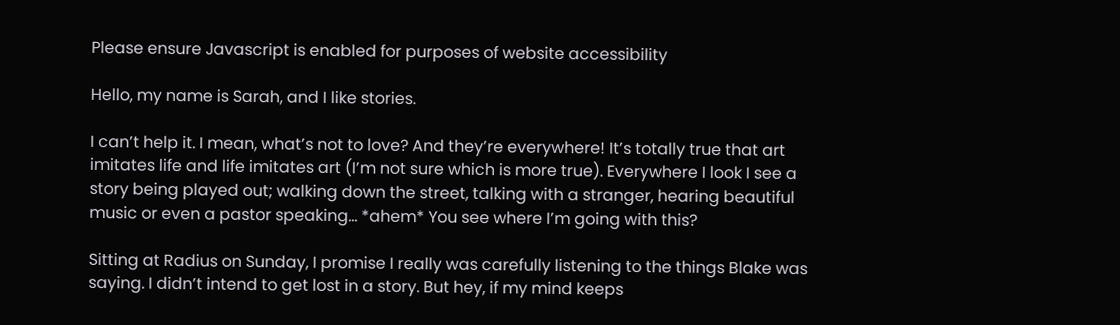Please ensure Javascript is enabled for purposes of website accessibility

Hello, my name is Sarah, and I like stories.

I can’t help it. I mean, what’s not to love? And they’re everywhere! It’s totally true that art imitates life and life imitates art (I’m not sure which is more true). Everywhere I look I see a story being played out; walking down the street, talking with a stranger, hearing beautiful music or even a pastor speaking… *ahem* You see where I’m going with this?

Sitting at Radius on Sunday, I promise I really was carefully listening to the things Blake was saying. I didn’t intend to get lost in a story. But hey, if my mind keeps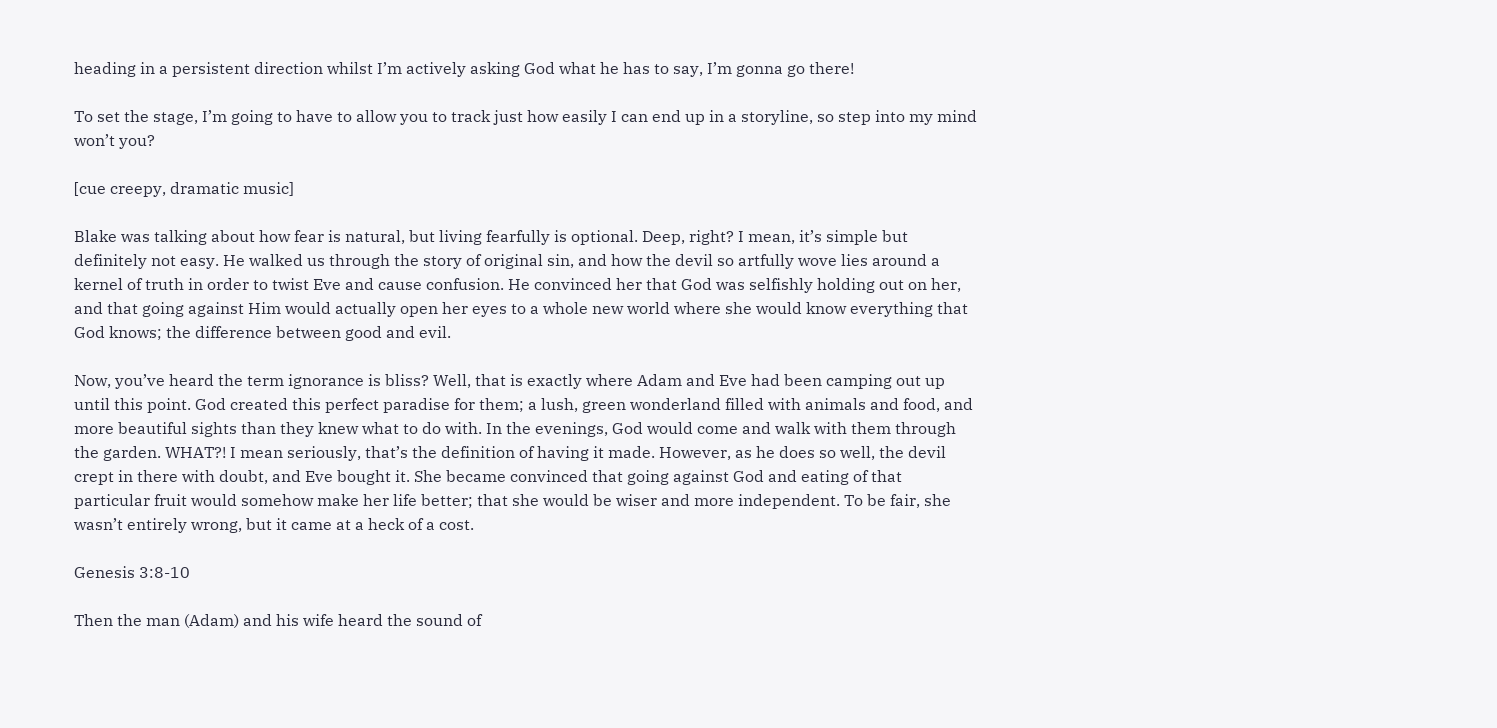heading in a persistent direction whilst I’m actively asking God what he has to say, I’m gonna go there!

To set the stage, I’m going to have to allow you to track just how easily I can end up in a storyline, so step into my mind won’t you?

[cue creepy, dramatic music]

Blake was talking about how fear is natural, but living fearfully is optional. Deep, right? I mean, it’s simple but definitely not easy. He walked us through the story of original sin, and how the devil so artfully wove lies around a kernel of truth in order to twist Eve and cause confusion. He convinced her that God was selfishly holding out on her, and that going against Him would actually open her eyes to a whole new world where she would know everything that God knows; the difference between good and evil.

Now, you’ve heard the term ignorance is bliss? Well, that is exactly where Adam and Eve had been camping out up until this point. God created this perfect paradise for them; a lush, green wonderland filled with animals and food, and more beautiful sights than they knew what to do with. In the evenings, God would come and walk with them through the garden. WHAT?! I mean seriously, that’s the definition of having it made. However, as he does so well, the devil crept in there with doubt, and Eve bought it. She became convinced that going against God and eating of that particular fruit would somehow make her life better; that she would be wiser and more independent. To be fair, she wasn’t entirely wrong, but it came at a heck of a cost.

Genesis 3:8-10

Then the man (Adam) and his wife heard the sound of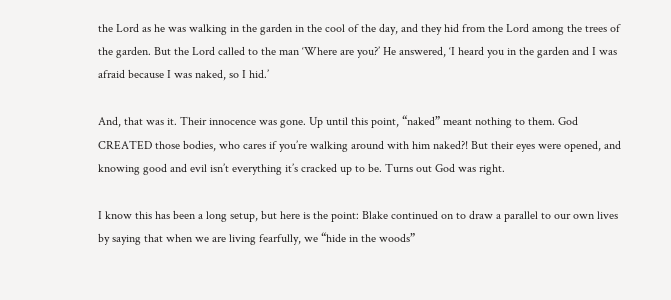the Lord as he was walking in the garden in the cool of the day, and they hid from the Lord among the trees of the garden. But the Lord called to the man ‘Where are you?’ He answered, ‘I heard you in the garden and I was afraid because I was naked, so I hid.’

And, that was it. Their innocence was gone. Up until this point, “naked” meant nothing to them. God CREATED those bodies, who cares if you’re walking around with him naked?! But their eyes were opened, and knowing good and evil isn’t everything it’s cracked up to be. Turns out God was right.

I know this has been a long setup, but here is the point: Blake continued on to draw a parallel to our own lives by saying that when we are living fearfully, we “hide in the woods”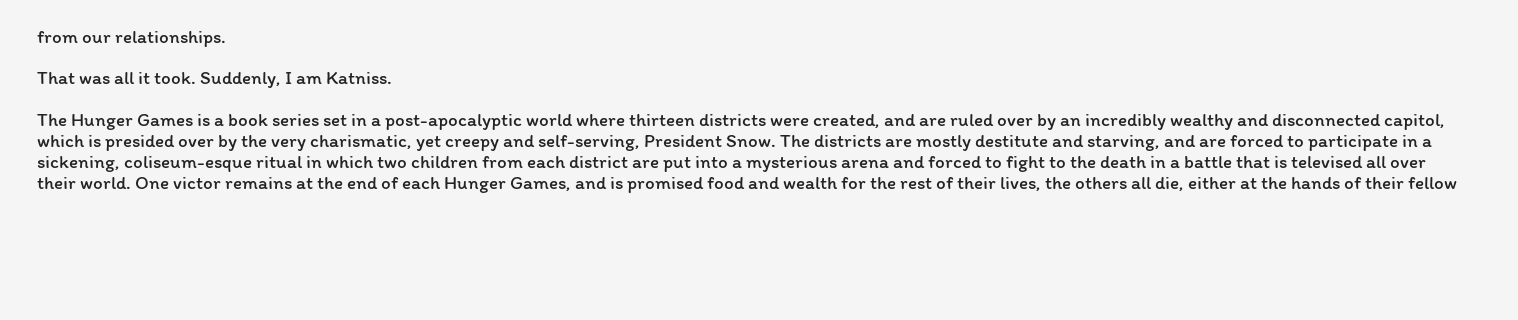from our relationships.

That was all it took. Suddenly, I am Katniss.

The Hunger Games is a book series set in a post-apocalyptic world where thirteen districts were created, and are ruled over by an incredibly wealthy and disconnected capitol, which is presided over by the very charismatic, yet creepy and self-serving, President Snow. The districts are mostly destitute and starving, and are forced to participate in a sickening, coliseum-esque ritual in which two children from each district are put into a mysterious arena and forced to fight to the death in a battle that is televised all over their world. One victor remains at the end of each Hunger Games, and is promised food and wealth for the rest of their lives, the others all die, either at the hands of their fellow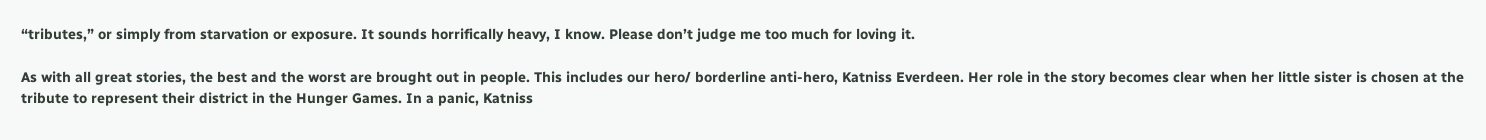“tributes,” or simply from starvation or exposure. It sounds horrifically heavy, I know. Please don’t judge me too much for loving it.

As with all great stories, the best and the worst are brought out in people. This includes our hero/ borderline anti-hero, Katniss Everdeen. Her role in the story becomes clear when her little sister is chosen at the tribute to represent their district in the Hunger Games. In a panic, Katniss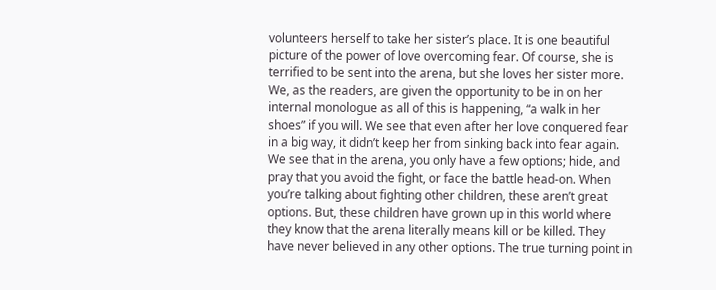volunteers herself to take her sister’s place. It is one beautiful picture of the power of love overcoming fear. Of course, she is terrified to be sent into the arena, but she loves her sister more.  We, as the readers, are given the opportunity to be in on her internal monologue as all of this is happening, “a walk in her shoes” if you will. We see that even after her love conquered fear in a big way, it didn’t keep her from sinking back into fear again. We see that in the arena, you only have a few options; hide, and pray that you avoid the fight, or face the battle head-on. When you’re talking about fighting other children, these aren’t great options. But, these children have grown up in this world where they know that the arena literally means kill or be killed. They have never believed in any other options. The true turning point in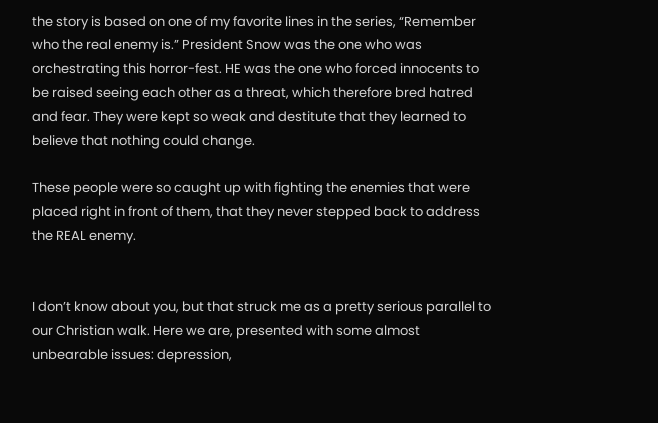the story is based on one of my favorite lines in the series, “Remember who the real enemy is.” President Snow was the one who was orchestrating this horror-fest. HE was the one who forced innocents to be raised seeing each other as a threat, which therefore bred hatred and fear. They were kept so weak and destitute that they learned to believe that nothing could change.

These people were so caught up with fighting the enemies that were placed right in front of them, that they never stepped back to address the REAL enemy.


I don’t know about you, but that struck me as a pretty serious parallel to our Christian walk. Here we are, presented with some almost unbearable issues: depression,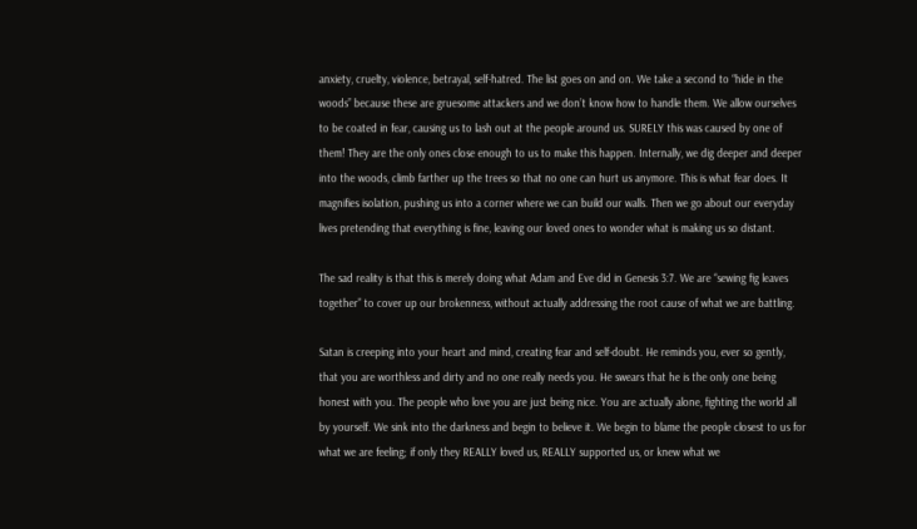anxiety, cruelty, violence, betrayal, self-hatred. The list goes on and on. We take a second to “hide in the woods” because these are gruesome attackers and we don’t know how to handle them. We allow ourselves to be coated in fear, causing us to lash out at the people around us. SURELY this was caused by one of them! They are the only ones close enough to us to make this happen. Internally, we dig deeper and deeper into the woods, climb farther up the trees so that no one can hurt us anymore. This is what fear does. It magnifies isolation, pushing us into a corner where we can build our walls. Then we go about our everyday lives pretending that everything is fine, leaving our loved ones to wonder what is making us so distant.

The sad reality is that this is merely doing what Adam and Eve did in Genesis 3:7. We are “sewing fig leaves together” to cover up our brokenness, without actually addressing the root cause of what we are battling.

Satan is creeping into your heart and mind, creating fear and self-doubt. He reminds you, ever so gently, that you are worthless and dirty and no one really needs you. He swears that he is the only one being honest with you. The people who love you are just being nice. You are actually alone, fighting the world all by yourself. We sink into the darkness and begin to believe it. We begin to blame the people closest to us for what we are feeling; if only they REALLY loved us, REALLY supported us, or knew what we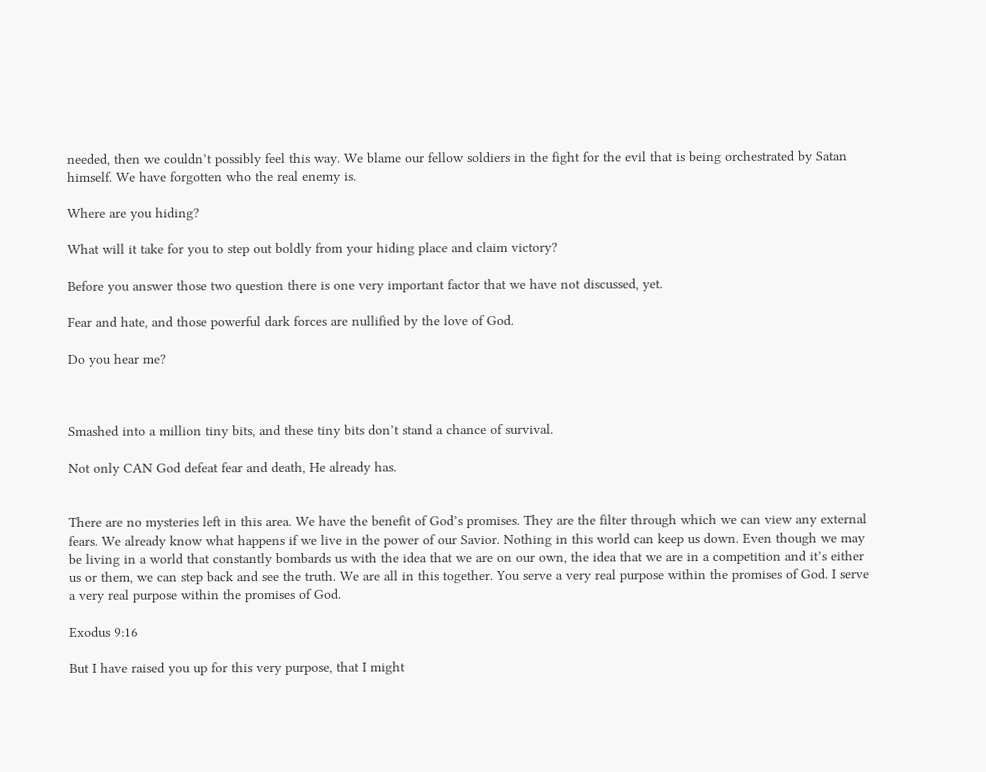needed, then we couldn’t possibly feel this way. We blame our fellow soldiers in the fight for the evil that is being orchestrated by Satan himself. We have forgotten who the real enemy is.

Where are you hiding?

What will it take for you to step out boldly from your hiding place and claim victory?

Before you answer those two question there is one very important factor that we have not discussed, yet.

Fear and hate, and those powerful dark forces are nullified by the love of God.

Do you hear me?



Smashed into a million tiny bits, and these tiny bits don’t stand a chance of survival.

Not only CAN God defeat fear and death, He already has.


There are no mysteries left in this area. We have the benefit of God’s promises. They are the filter through which we can view any external fears. We already know what happens if we live in the power of our Savior. Nothing in this world can keep us down. Even though we may be living in a world that constantly bombards us with the idea that we are on our own, the idea that we are in a competition and it’s either us or them, we can step back and see the truth. We are all in this together. You serve a very real purpose within the promises of God. I serve a very real purpose within the promises of God.

Exodus 9:16

But I have raised you up for this very purpose, that I might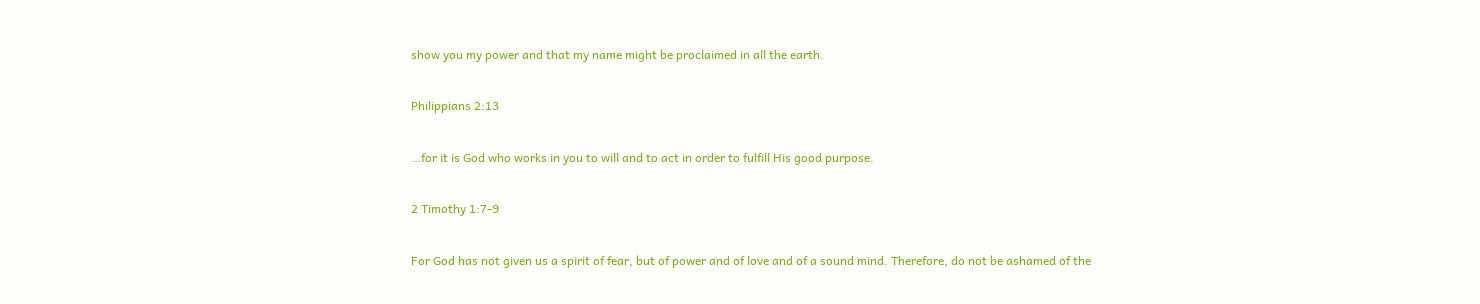show you my power and that my name might be proclaimed in all the earth.

Philippians 2:13

…for it is God who works in you to will and to act in order to fulfill His good purpose.

2 Timothy 1:7-9

For God has not given us a spirit of fear, but of power and of love and of a sound mind. Therefore, do not be ashamed of the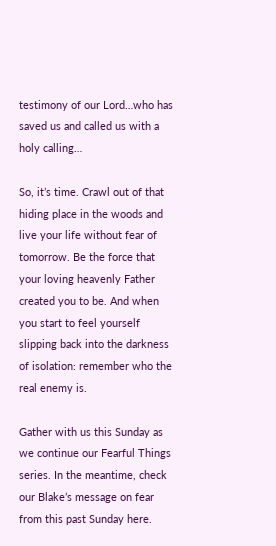testimony of our Lord…who has saved us and called us with a holy calling…

So, it’s time. Crawl out of that hiding place in the woods and live your life without fear of tomorrow. Be the force that your loving heavenly Father created you to be. And when you start to feel yourself slipping back into the darkness of isolation: remember who the real enemy is.

Gather with us this Sunday as we continue our Fearful Things series. In the meantime, check our Blake’s message on fear from this past Sunday here.